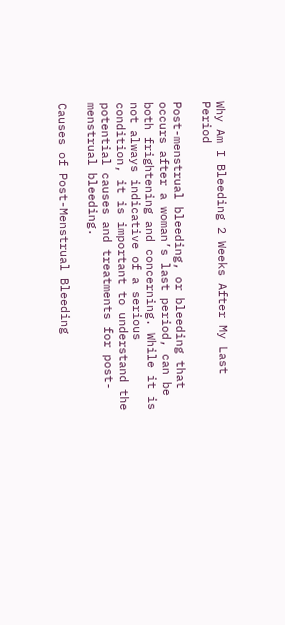Why Am I Bleeding 2 Weeks After My Last Period

Post-menstrual bleeding, or bleeding that occurs after a woman’s last period, can be both frightening and concerning. While it is not always indicative of a serious condition, it is important to understand the potential causes and treatments for post-menstrual bleeding.

Causes of Post-Menstrual Bleeding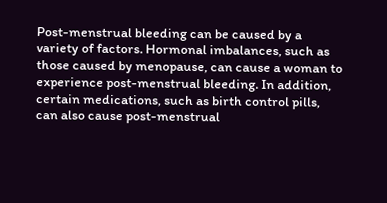Post-menstrual bleeding can be caused by a variety of factors. Hormonal imbalances, such as those caused by menopause, can cause a woman to experience post-menstrual bleeding. In addition, certain medications, such as birth control pills, can also cause post-menstrual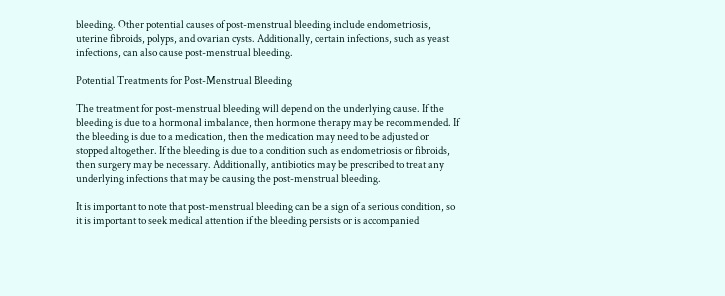bleeding. Other potential causes of post-menstrual bleeding include endometriosis, uterine fibroids, polyps, and ovarian cysts. Additionally, certain infections, such as yeast infections, can also cause post-menstrual bleeding.

Potential Treatments for Post-Menstrual Bleeding

The treatment for post-menstrual bleeding will depend on the underlying cause. If the bleeding is due to a hormonal imbalance, then hormone therapy may be recommended. If the bleeding is due to a medication, then the medication may need to be adjusted or stopped altogether. If the bleeding is due to a condition such as endometriosis or fibroids, then surgery may be necessary. Additionally, antibiotics may be prescribed to treat any underlying infections that may be causing the post-menstrual bleeding.

It is important to note that post-menstrual bleeding can be a sign of a serious condition, so it is important to seek medical attention if the bleeding persists or is accompanied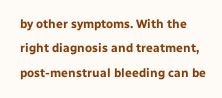by other symptoms. With the right diagnosis and treatment, post-menstrual bleeding can be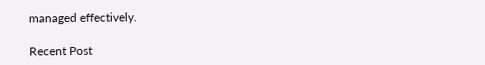managed effectively.

Recent Post